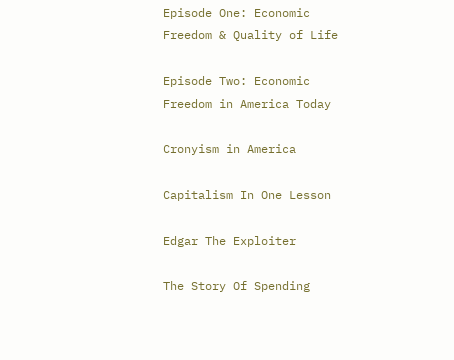Episode One: Economic Freedom & Quality of Life

Episode Two: Economic Freedom in America Today

Cronyism in America

Capitalism In One Lesson

Edgar The Exploiter

The Story Of Spending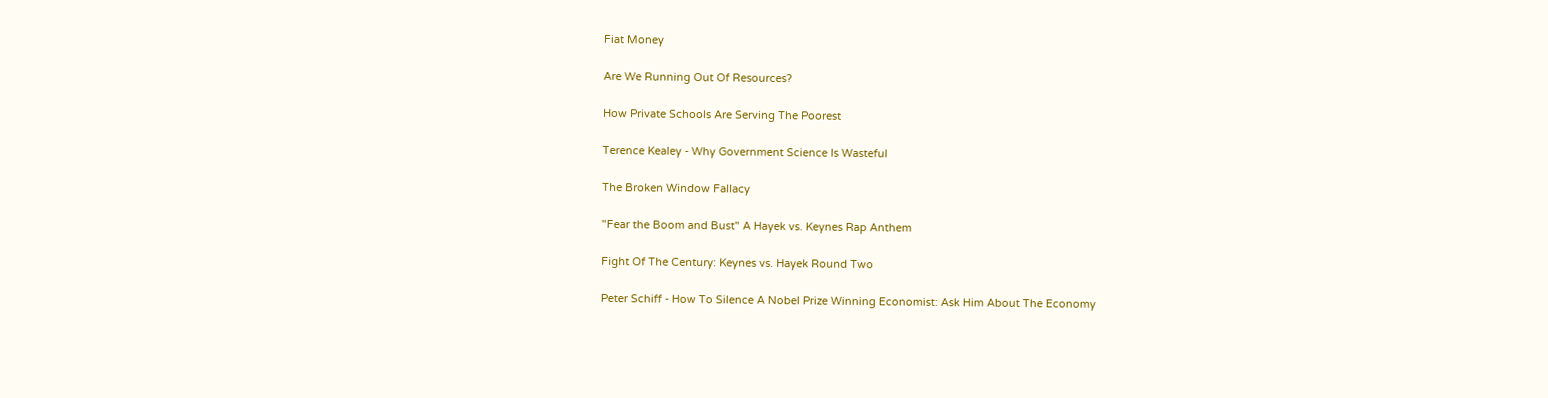Fiat Money

Are We Running Out Of Resources?

How Private Schools Are Serving The Poorest

Terence Kealey - Why Government Science Is Wasteful

The Broken Window Fallacy

"Fear the Boom and Bust" A Hayek vs. Keynes Rap Anthem

Fight Of The Century: Keynes vs. Hayek Round Two

Peter Schiff - How To Silence A Nobel Prize Winning Economist: Ask Him About The Economy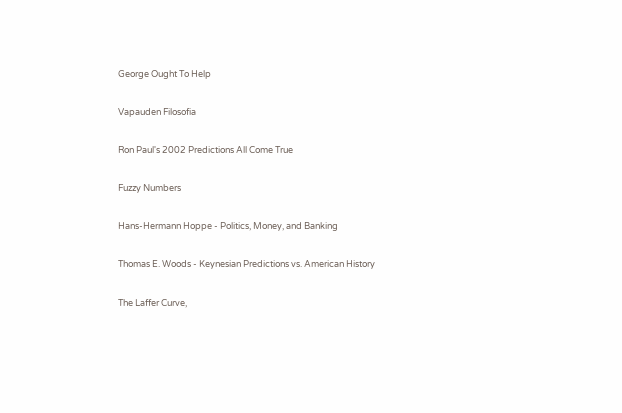George Ought To Help

Vapauden Filosofia

Ron Paul's 2002 Predictions All Come True

Fuzzy Numbers

Hans-Hermann Hoppe - Politics, Money, and Banking

Thomas E. Woods - Keynesian Predictions vs. American History

The Laffer Curve,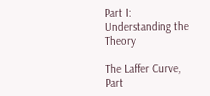Part I: Understanding the Theory

The Laffer Curve, Part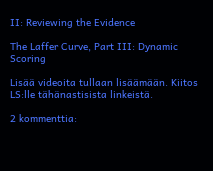II: Reviewing the Evidence

The Laffer Curve, Part III: Dynamic Scoring

Lisää videoita tullaan lisäämään. Kiitos LS:lle tähänastisista linkeistä.

2 kommenttia: